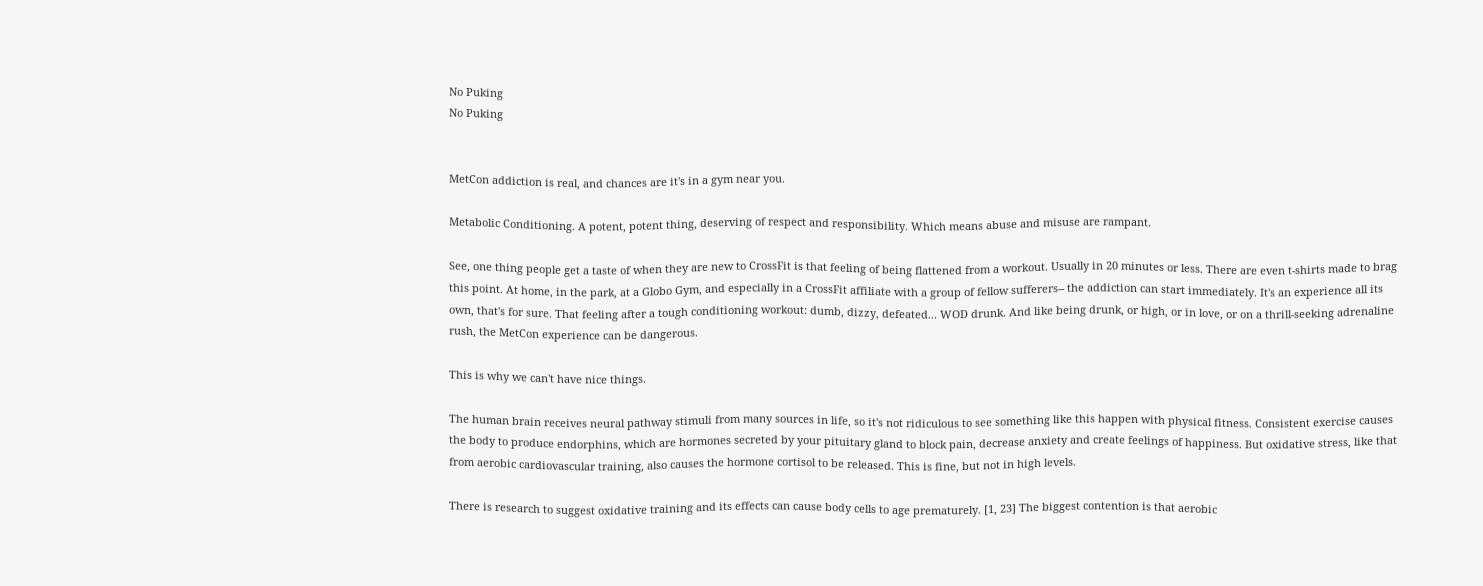No Puking
No Puking


MetCon addiction is real, and chances are it's in a gym near you.

Metabolic Conditioning. A potent, potent thing, deserving of respect and responsibility. Which means abuse and misuse are rampant.

See, one thing people get a taste of when they are new to CrossFit is that feeling of being flattened from a workout. Usually in 20 minutes or less. There are even t-shirts made to brag this point. At home, in the park, at a Globo Gym, and especially in a CrossFit affiliate with a group of fellow sufferers-- the addiction can start immediately. It's an experience all its own, that's for sure. That feeling after a tough conditioning workout: dumb, dizzy, defeated... WOD drunk. And like being drunk, or high, or in love, or on a thrill-seeking adrenaline rush, the MetCon experience can be dangerous.

This is why we can't have nice things.

The human brain receives neural pathway stimuli from many sources in life, so it's not ridiculous to see something like this happen with physical fitness. Consistent exercise causes the body to produce endorphins, which are hormones secreted by your pituitary gland to block pain, decrease anxiety and create feelings of happiness. But oxidative stress, like that from aerobic cardiovascular training, also causes the hormone cortisol to be released. This is fine, but not in high levels.

There is research to suggest oxidative training and its effects can cause body cells to age prematurely. [1, 23] The biggest contention is that aerobic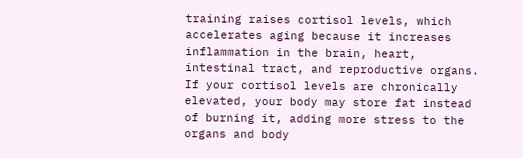training raises cortisol levels, which accelerates aging because it increases inflammation in the brain, heart, intestinal tract, and reproductive organs. If your cortisol levels are chronically elevated, your body may store fat instead of burning it, adding more stress to the organs and body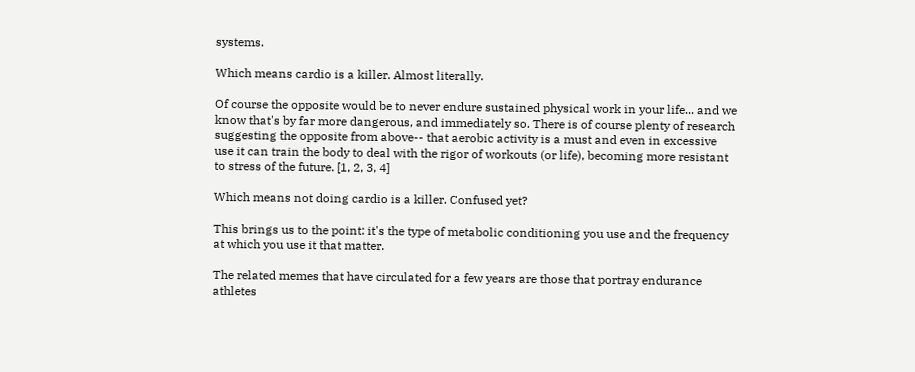systems.

Which means cardio is a killer. Almost literally.

Of course the opposite would be to never endure sustained physical work in your life... and we know that's by far more dangerous, and immediately so. There is of course plenty of research suggesting the opposite from above-- that aerobic activity is a must and even in excessive use it can train the body to deal with the rigor of workouts (or life), becoming more resistant to stress of the future. [1, 2, 3, 4]

Which means not doing cardio is a killer. Confused yet?

This brings us to the point: it's the type of metabolic conditioning you use and the frequency at which you use it that matter.

The related memes that have circulated for a few years are those that portray endurance athletes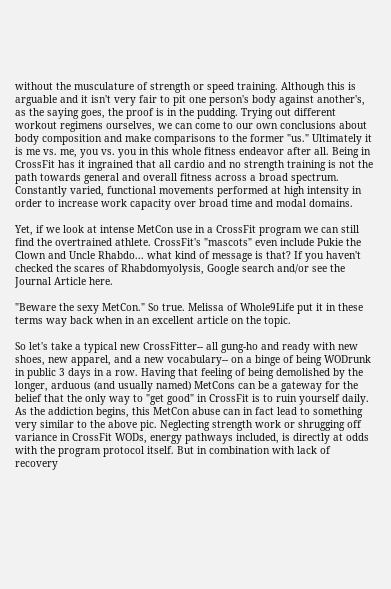without the musculature of strength or speed training. Although this is arguable and it isn't very fair to pit one person's body against another's, as the saying goes, the proof is in the pudding. Trying out different workout regimens ourselves, we can come to our own conclusions about body composition and make comparisons to the former "us." Ultimately it is me vs. me, you vs. you in this whole fitness endeavor after all. Being in CrossFit has it ingrained that all cardio and no strength training is not the path towards general and overall fitness across a broad spectrum. Constantly varied, functional movements performed at high intensity in order to increase work capacity over broad time and modal domains.

Yet, if we look at intense MetCon use in a CrossFit program we can still find the overtrained athlete. CrossFit's "mascots" even include Pukie the Clown and Uncle Rhabdo... what kind of message is that? If you haven't checked the scares of Rhabdomyolysis, Google search and/or see the Journal Article here.

"Beware the sexy MetCon." So true. Melissa of Whole9Life put it in these terms way back when in an excellent article on the topic.

So let's take a typical new CrossFitter-- all gung-ho and ready with new shoes, new apparel, and a new vocabulary-- on a binge of being WODrunk in public 3 days in a row. Having that feeling of being demolished by the longer, arduous (and usually named) MetCons can be a gateway for the belief that the only way to "get good" in CrossFit is to ruin yourself daily. As the addiction begins, this MetCon abuse can in fact lead to something very similar to the above pic. Neglecting strength work or shrugging off variance in CrossFit WODs, energy pathways included, is directly at odds with the program protocol itself. But in combination with lack of recovery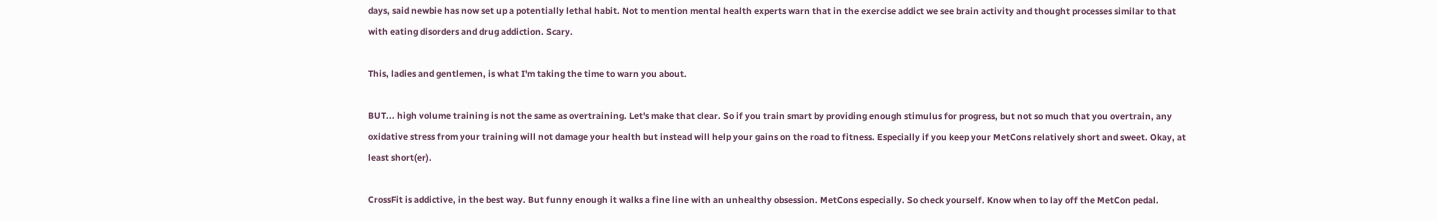days, said newbie has now set up a potentially lethal habit. Not to mention mental health experts warn that in the exercise addict we see brain activity and thought processes similar to that with eating disorders and drug addiction. Scary.

This, ladies and gentlemen, is what I'm taking the time to warn you about.

BUT... high volume training is not the same as overtraining. Let's make that clear. So if you train smart by providing enough stimulus for progress, but not so much that you overtrain, any oxidative stress from your training will not damage your health but instead will help your gains on the road to fitness. Especially if you keep your MetCons relatively short and sweet. Okay, at least short(er).

CrossFit is addictive, in the best way. But funny enough it walks a fine line with an unhealthy obsession. MetCons especially. So check yourself. Know when to lay off the MetCon pedal.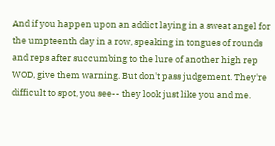And if you happen upon an addict laying in a sweat angel for the umpteenth day in a row, speaking in tongues of rounds and reps after succumbing to the lure of another high rep WOD, give them warning. But don't pass judgement. They're difficult to spot, you see-- they look just like you and me.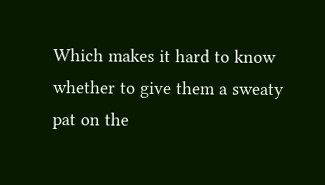Which makes it hard to know whether to give them a sweaty pat on the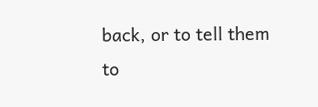back, or to tell them to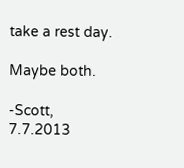take a rest day.

Maybe both.

-Scott, 7.7.2013